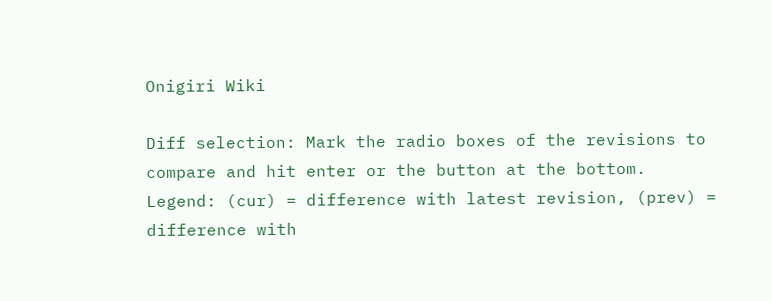Onigiri Wiki

Diff selection: Mark the radio boxes of the revisions to compare and hit enter or the button at the bottom.
Legend: (cur) = difference with latest revision, (prev) = difference with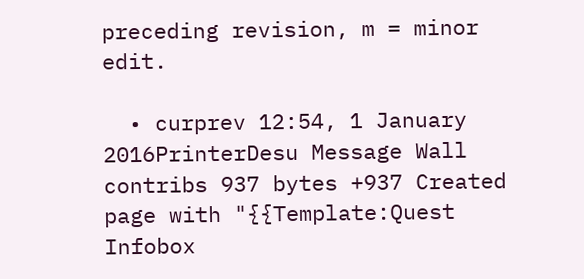preceding revision, m = minor edit.

  • curprev 12:54, 1 January 2016PrinterDesu Message Wall contribs 937 bytes +937 Created page with "{{Template:Quest Infobox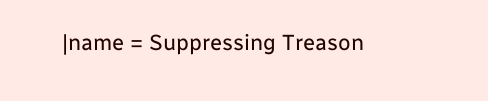|name = Suppressing Treason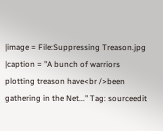|image = File:Suppressing Treason.jpg |caption = "A bunch of warriors plotting treason have<br />been gathering in the Net..." Tag: sourceedit